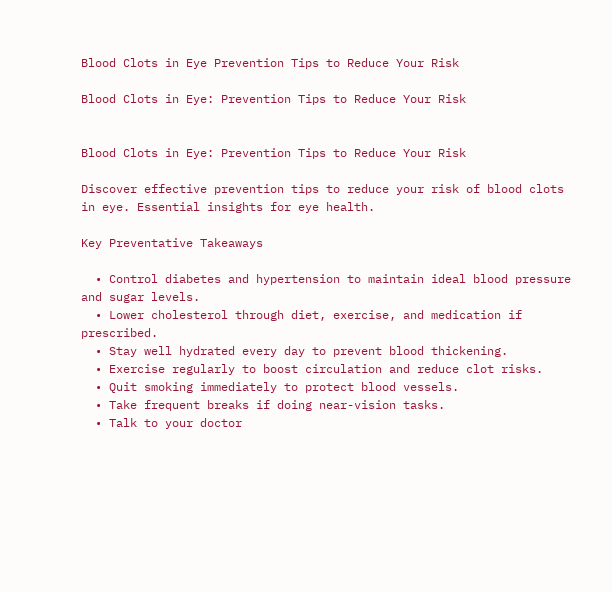Blood Clots in Eye Prevention Tips to Reduce Your Risk

Blood Clots in Eye: Prevention Tips to Reduce Your Risk


Blood Clots in Eye: Prevention Tips to Reduce Your Risk

Discover effective prevention tips to reduce your risk of blood clots in eye. Essential insights for eye health.

Key Preventative Takeaways

  • Control diabetes and hypertension to maintain ideal blood pressure and sugar levels.
  • Lower cholesterol through diet, exercise, and medication if prescribed.
  • Stay well hydrated every day to prevent blood thickening.
  • Exercise regularly to boost circulation and reduce clot risks.
  • Quit smoking immediately to protect blood vessels.
  • Take frequent breaks if doing near-vision tasks.
  • Talk to your doctor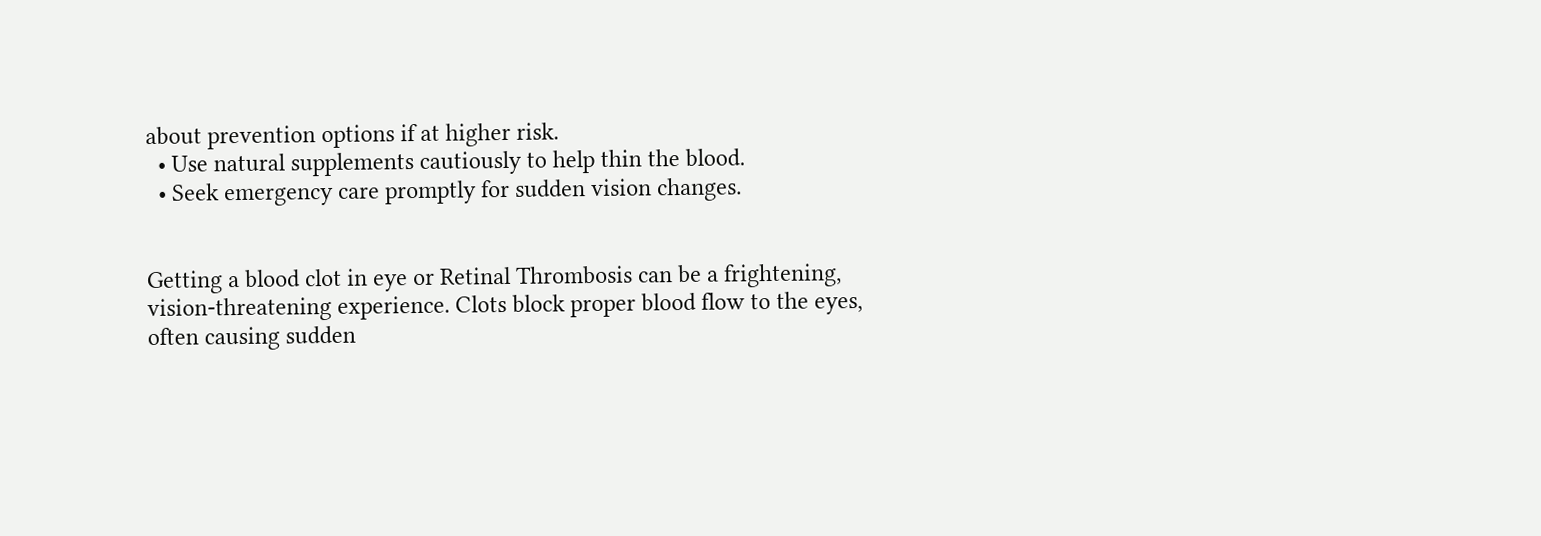about prevention options if at higher risk.
  • Use natural supplements cautiously to help thin the blood.
  • Seek emergency care promptly for sudden vision changes.


Getting a blood clot in eye or Retinal Thrombosis can be a frightening, vision-threatening experience. Clots block proper blood flow to the eyes, often causing sudden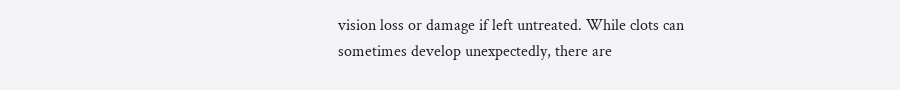vision loss or damage if left untreated. While clots can sometimes develop unexpectedly, there are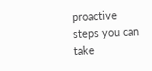proactive steps you can take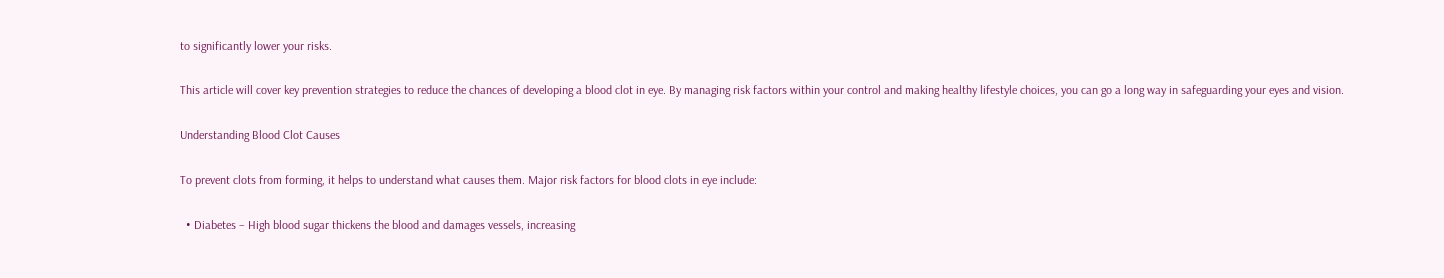to significantly lower your risks.

This article will cover key prevention strategies to reduce the chances of developing a blood clot in eye. By managing risk factors within your control and making healthy lifestyle choices, you can go a long way in safeguarding your eyes and vision.

Understanding Blood Clot Causes

To prevent clots from forming, it helps to understand what causes them. Major risk factors for blood clots in eye include:

  • Diabetes – High blood sugar thickens the blood and damages vessels, increasing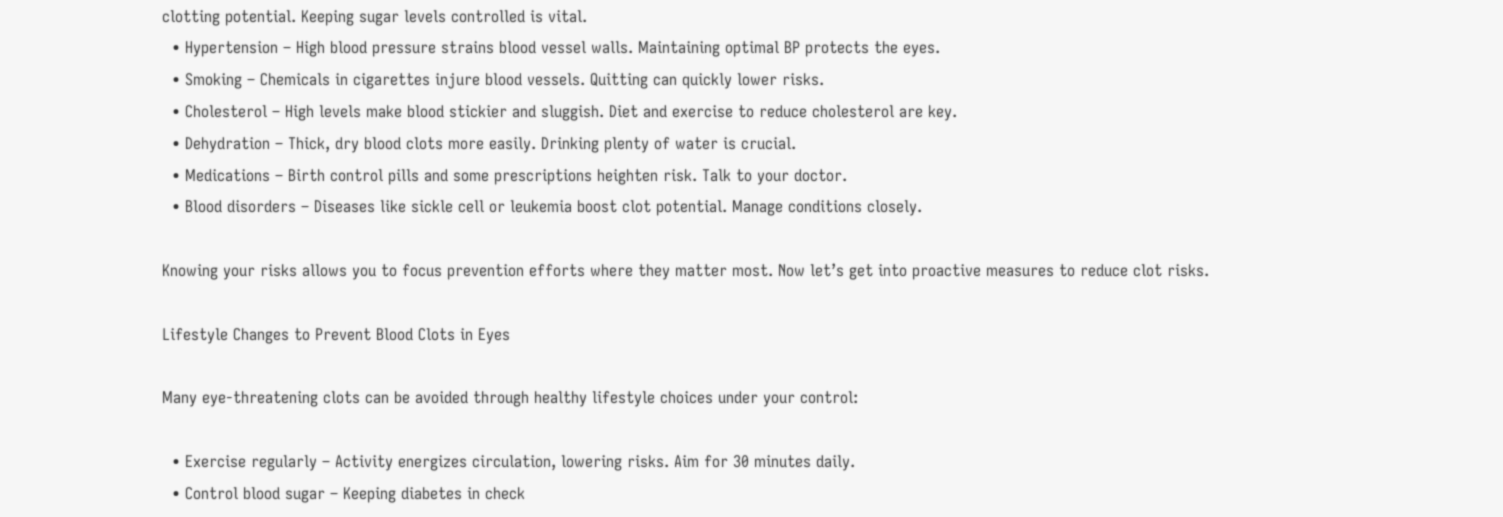clotting potential. Keeping sugar levels controlled is vital.
  • Hypertension – High blood pressure strains blood vessel walls. Maintaining optimal BP protects the eyes.
  • Smoking – Chemicals in cigarettes injure blood vessels. Quitting can quickly lower risks.
  • Cholesterol – High levels make blood stickier and sluggish. Diet and exercise to reduce cholesterol are key.
  • Dehydration – Thick, dry blood clots more easily. Drinking plenty of water is crucial.
  • Medications – Birth control pills and some prescriptions heighten risk. Talk to your doctor.
  • Blood disorders – Diseases like sickle cell or leukemia boost clot potential. Manage conditions closely.

Knowing your risks allows you to focus prevention efforts where they matter most. Now let’s get into proactive measures to reduce clot risks.

Lifestyle Changes to Prevent Blood Clots in Eyes

Many eye-threatening clots can be avoided through healthy lifestyle choices under your control:

  • Exercise regularly – Activity energizes circulation, lowering risks. Aim for 30 minutes daily.
  • Control blood sugar – Keeping diabetes in check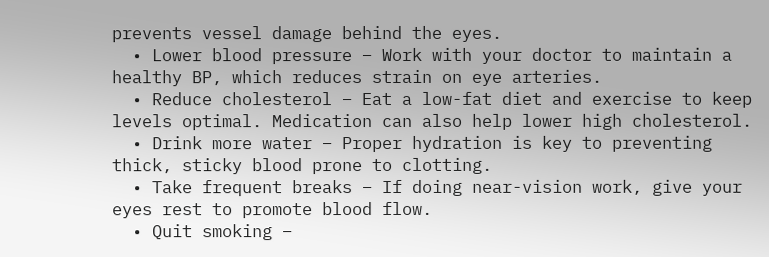prevents vessel damage behind the eyes.
  • Lower blood pressure – Work with your doctor to maintain a healthy BP, which reduces strain on eye arteries.
  • Reduce cholesterol – Eat a low-fat diet and exercise to keep levels optimal. Medication can also help lower high cholesterol.
  • Drink more water – Proper hydration is key to preventing thick, sticky blood prone to clotting.
  • Take frequent breaks – If doing near-vision work, give your eyes rest to promote blood flow.
  • Quit smoking –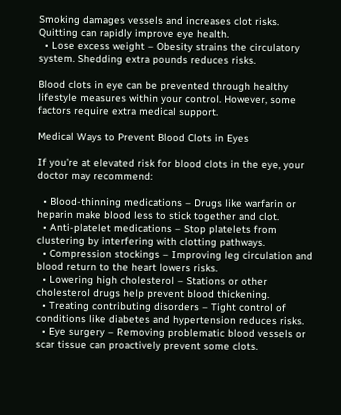Smoking damages vessels and increases clot risks. Quitting can rapidly improve eye health.
  • Lose excess weight – Obesity strains the circulatory system. Shedding extra pounds reduces risks.

Blood clots in eye can be prevented through healthy lifestyle measures within your control. However, some factors require extra medical support.

Medical Ways to Prevent Blood Clots in Eyes

If you’re at elevated risk for blood clots in the eye, your doctor may recommend:

  • Blood-thinning medications – Drugs like warfarin or heparin make blood less to stick together and clot.
  • Anti-platelet medications – Stop platelets from clustering by interfering with clotting pathways.
  • Compression stockings – Improving leg circulation and blood return to the heart lowers risks.
  • Lowering high cholesterol – Stations or other cholesterol drugs help prevent blood thickening.
  • Treating contributing disorders – Tight control of conditions like diabetes and hypertension reduces risks.
  • Eye surgery – Removing problematic blood vessels or scar tissue can proactively prevent some clots.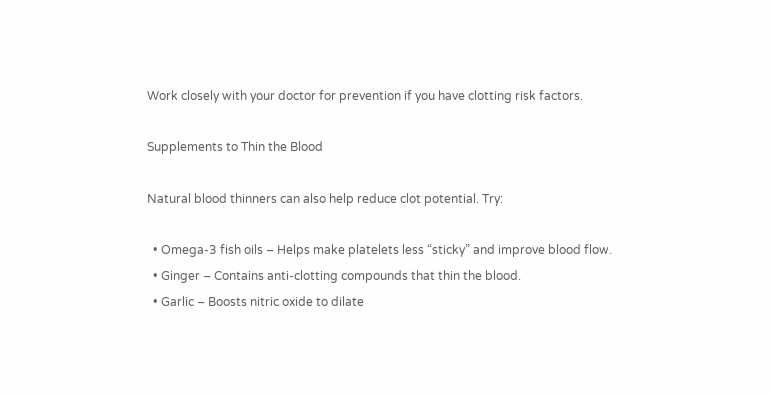Work closely with your doctor for prevention if you have clotting risk factors.

Supplements to Thin the Blood

Natural blood thinners can also help reduce clot potential. Try:

  • Omega-3 fish oils – Helps make platelets less “sticky” and improve blood flow.
  • Ginger – Contains anti-clotting compounds that thin the blood.
  • Garlic – Boosts nitric oxide to dilate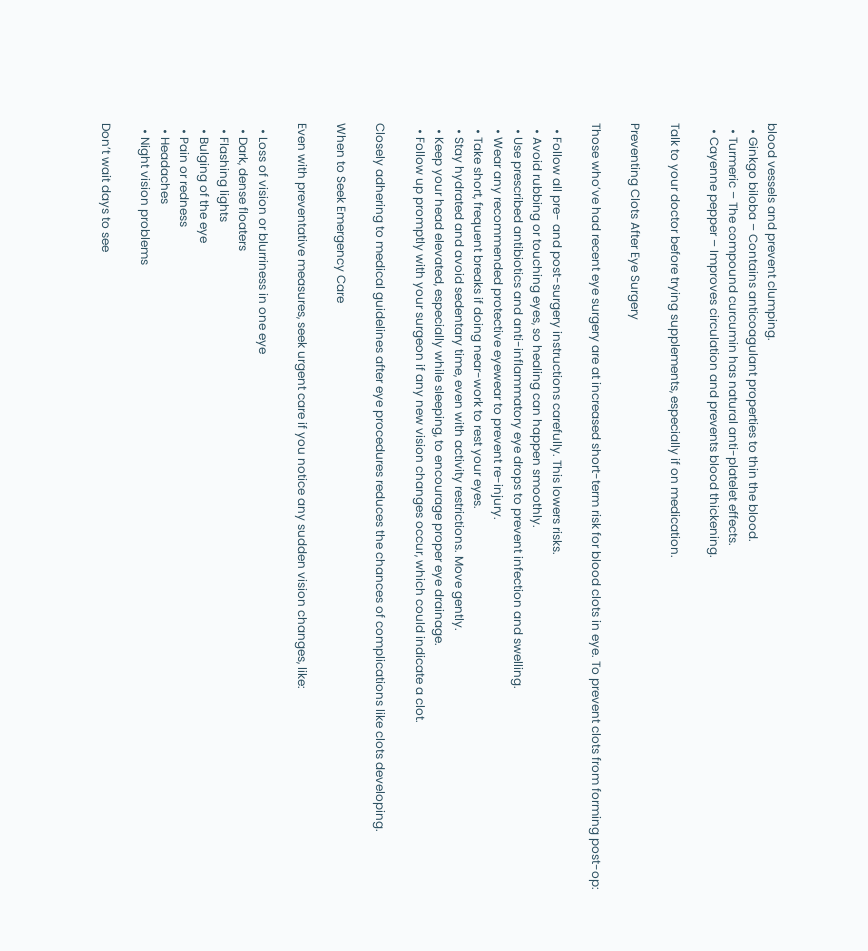blood vessels and prevent clumping.
  • Ginkgo biloba – Contains anticoagulant properties to thin the blood.
  • Turmeric – The compound curcumin has natural anti-platelet effects.
  • Cayenne pepper – Improves circulation and prevents blood thickening.

Talk to your doctor before trying supplements, especially if on medication.

Preventing Clots After Eye Surgery

Those who’ve had recent eye surgery are at increased short-term risk for blood clots in eye. To prevent clots from forming post-op:

  • Follow all pre- and post-surgery instructions carefully. This lowers risks.
  • Avoid rubbing or touching eyes, so healing can happen smoothly.
  • Use prescribed antibiotics and anti-inflammatory eye drops to prevent infection and swelling.
  • Wear any recommended protective eyewear to prevent re-injury.
  • Take short, frequent breaks if doing near-work to rest your eyes.
  • Stay hydrated and avoid sedentary time, even with activity restrictions. Move gently.
  • Keep your head elevated, especially while sleeping, to encourage proper eye drainage.
  • Follow up promptly with your surgeon if any new vision changes occur, which could indicate a clot.

Closely adhering to medical guidelines after eye procedures reduces the chances of complications like clots developing.

When to Seek Emergency Care

Even with preventative measures, seek urgent care if you notice any sudden vision changes, like:

  • Loss of vision or blurriness in one eye
  • Dark, dense floaters
  • Flashing lights
  • Bulging of the eye
  • Pain or redness
  • Headaches
  • Night vision problems

Don’t wait days to see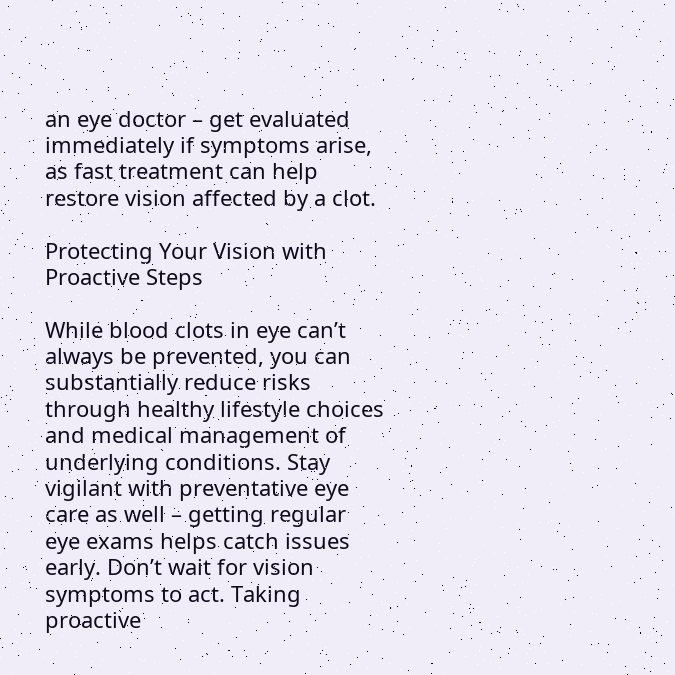an eye doctor – get evaluated immediately if symptoms arise, as fast treatment can help restore vision affected by a clot.

Protecting Your Vision with Proactive Steps

While blood clots in eye can’t always be prevented, you can substantially reduce risks through healthy lifestyle choices and medical management of underlying conditions. Stay vigilant with preventative eye care as well – getting regular eye exams helps catch issues early. Don’t wait for vision symptoms to act. Taking proactive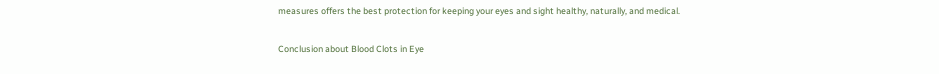measures offers the best protection for keeping your eyes and sight healthy, naturally, and medical.

Conclusion about Blood Clots in Eye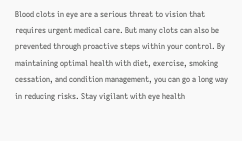Blood clots in eye are a serious threat to vision that requires urgent medical care. But many clots can also be prevented through proactive steps within your control. By maintaining optimal health with diet, exercise, smoking cessation, and condition management, you can go a long way in reducing risks. Stay vigilant with eye health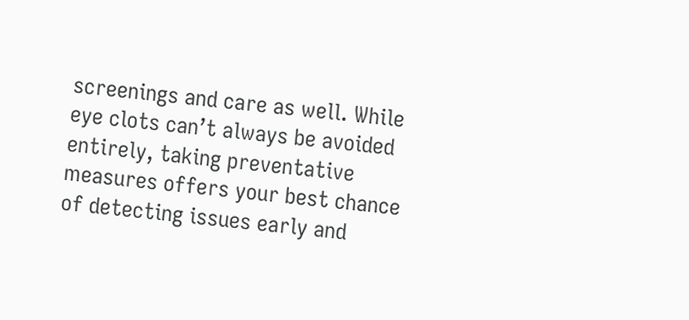screenings and care as well. While eye clots can’t always be avoided entirely, taking preventative measures offers your best chance of detecting issues early and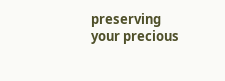preserving your precious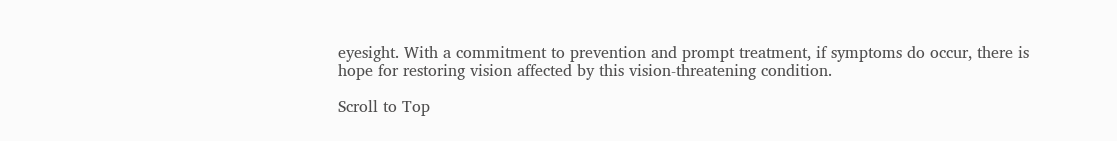eyesight. With a commitment to prevention and prompt treatment, if symptoms do occur, there is hope for restoring vision affected by this vision-threatening condition.

Scroll to Top